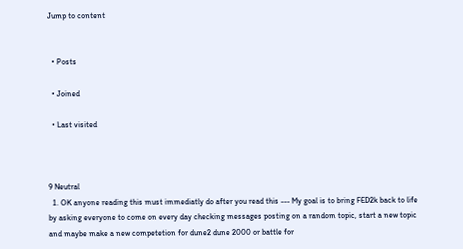Jump to content


  • Posts

  • Joined

  • Last visited



9 Neutral
  1. OK anyone reading this must immediatly do after you read this --- My goal is to bring FED2k back to life by asking everyone to come on every day checking messages posting on a random topic, start a new topic and maybe make a new competetion for dune2 dune 2000 or battle for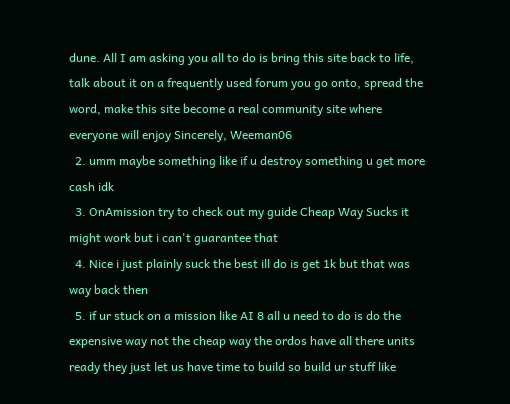dune. All I am asking you all to do is bring this site back to life, talk about it on a frequently used forum you go onto, spread the word, make this site become a real community site where everyone will enjoy Sincerely, Weeman06
  2. umm maybe something like if u destroy something u get more cash idk
  3. OnAmission try to check out my guide Cheap Way Sucks it might work but i can't guarantee that
  4. Nice i just plainly suck the best ill do is get 1k but that was way back then
  5. if ur stuck on a mission like AI 8 all u need to do is do the expensive way not the cheap way the ordos have all there units ready they just let us have time to build so build ur stuff like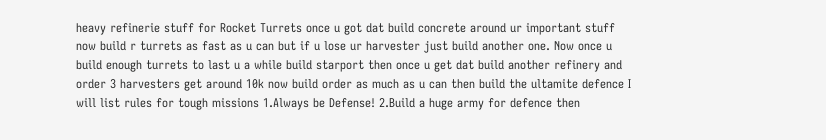heavy refinerie stuff for Rocket Turrets once u got dat build concrete around ur important stuff now build r turrets as fast as u can but if u lose ur harvester just build another one. Now once u build enough turrets to last u a while build starport then once u get dat build another refinery and order 3 harvesters get around 10k now build order as much as u can then build the ultamite defence I will list rules for tough missions 1.Always be Defense! 2.Build a huge army for defence then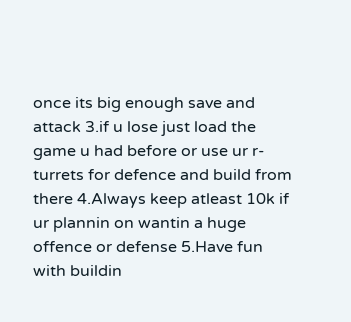once its big enough save and attack 3.if u lose just load the game u had before or use ur r-turrets for defence and build from there 4.Always keep atleast 10k if ur plannin on wantin a huge offence or defense 5.Have fun with buildin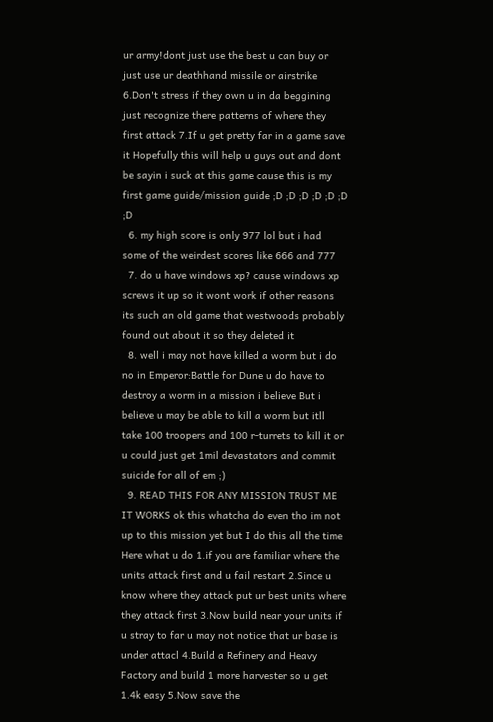ur army!dont just use the best u can buy or just use ur deathhand missile or airstrike 6.Don't stress if they own u in da beggining just recognize there patterns of where they first attack 7.If u get pretty far in a game save it Hopefully this will help u guys out and dont be sayin i suck at this game cause this is my first game guide/mission guide ;D ;D ;D ;D ;D ;D ;D
  6. my high score is only 977 lol but i had some of the weirdest scores like 666 and 777
  7. do u have windows xp? cause windows xp screws it up so it wont work if other reasons its such an old game that westwoods probably found out about it so they deleted it
  8. well i may not have killed a worm but i do no in Emperor:Battle for Dune u do have to destroy a worm in a mission i believe But i believe u may be able to kill a worm but itll take 100 troopers and 100 r-turrets to kill it or u could just get 1mil devastators and commit suicide for all of em ;)
  9. READ THIS FOR ANY MISSION TRUST ME IT WORKS ok this whatcha do even tho im not up to this mission yet but I do this all the time Here what u do 1.if you are familiar where the units attack first and u fail restart 2.Since u know where they attack put ur best units where they attack first 3.Now build near your units if u stray to far u may not notice that ur base is under attacl 4.Build a Refinery and Heavy Factory and build 1 more harvester so u get 1.4k easy 5.Now save the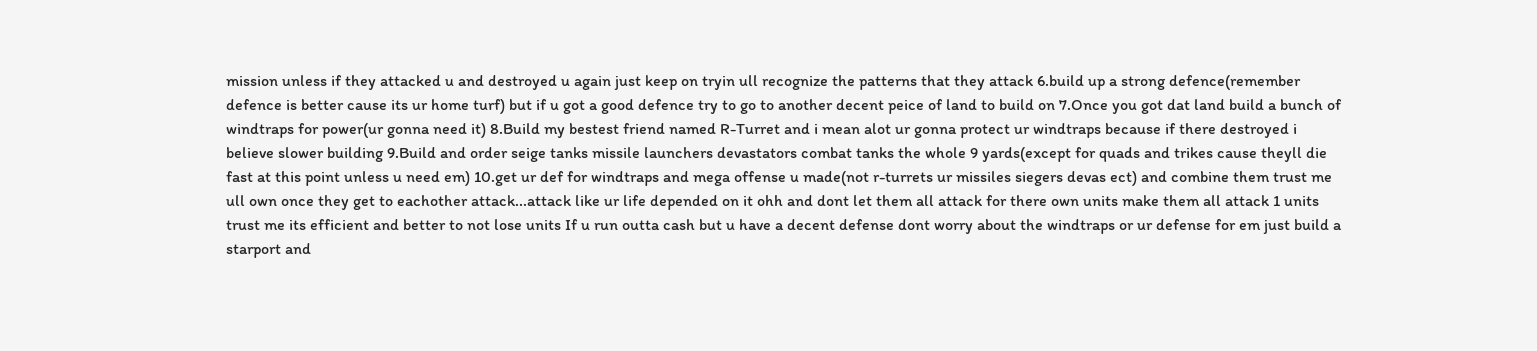mission unless if they attacked u and destroyed u again just keep on tryin ull recognize the patterns that they attack 6.build up a strong defence(remember defence is better cause its ur home turf) but if u got a good defence try to go to another decent peice of land to build on 7.Once you got dat land build a bunch of windtraps for power(ur gonna need it) 8.Build my bestest friend named R-Turret and i mean alot ur gonna protect ur windtraps because if there destroyed i believe slower building 9.Build and order seige tanks missile launchers devastators combat tanks the whole 9 yards(except for quads and trikes cause theyll die fast at this point unless u need em) 10.get ur def for windtraps and mega offense u made(not r-turrets ur missiles siegers devas ect) and combine them trust me ull own once they get to eachother attack...attack like ur life depended on it ohh and dont let them all attack for there own units make them all attack 1 units trust me its efficient and better to not lose units If u run outta cash but u have a decent defense dont worry about the windtraps or ur defense for em just build a starport and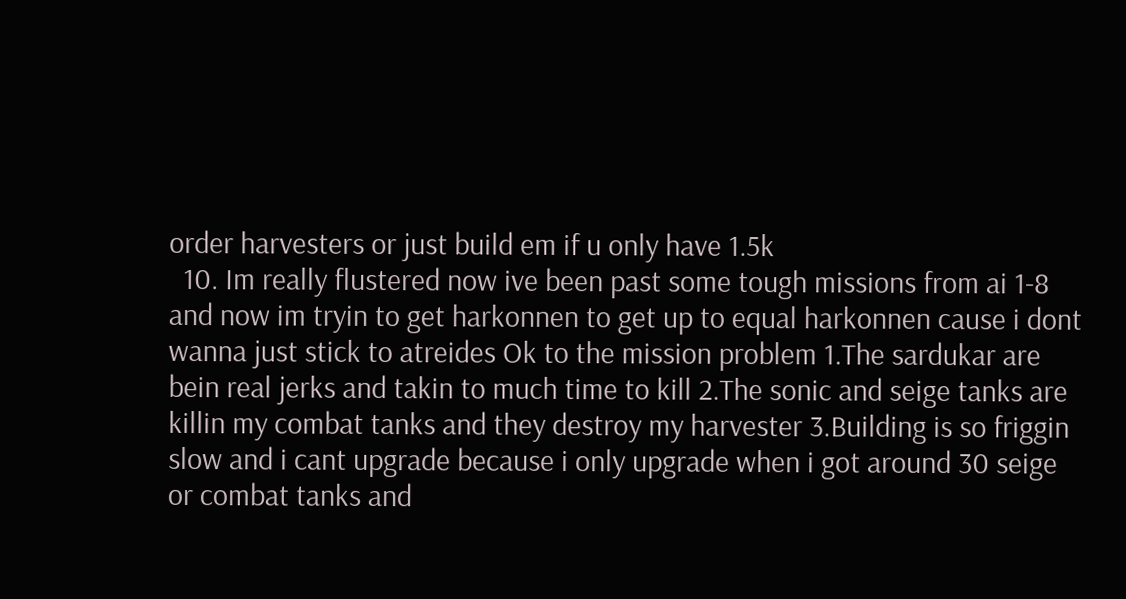order harvesters or just build em if u only have 1.5k
  10. Im really flustered now ive been past some tough missions from ai 1-8 and now im tryin to get harkonnen to get up to equal harkonnen cause i dont wanna just stick to atreides Ok to the mission problem 1.The sardukar are bein real jerks and takin to much time to kill 2.The sonic and seige tanks are killin my combat tanks and they destroy my harvester 3.Building is so friggin slow and i cant upgrade because i only upgrade when i got around 30 seige or combat tanks and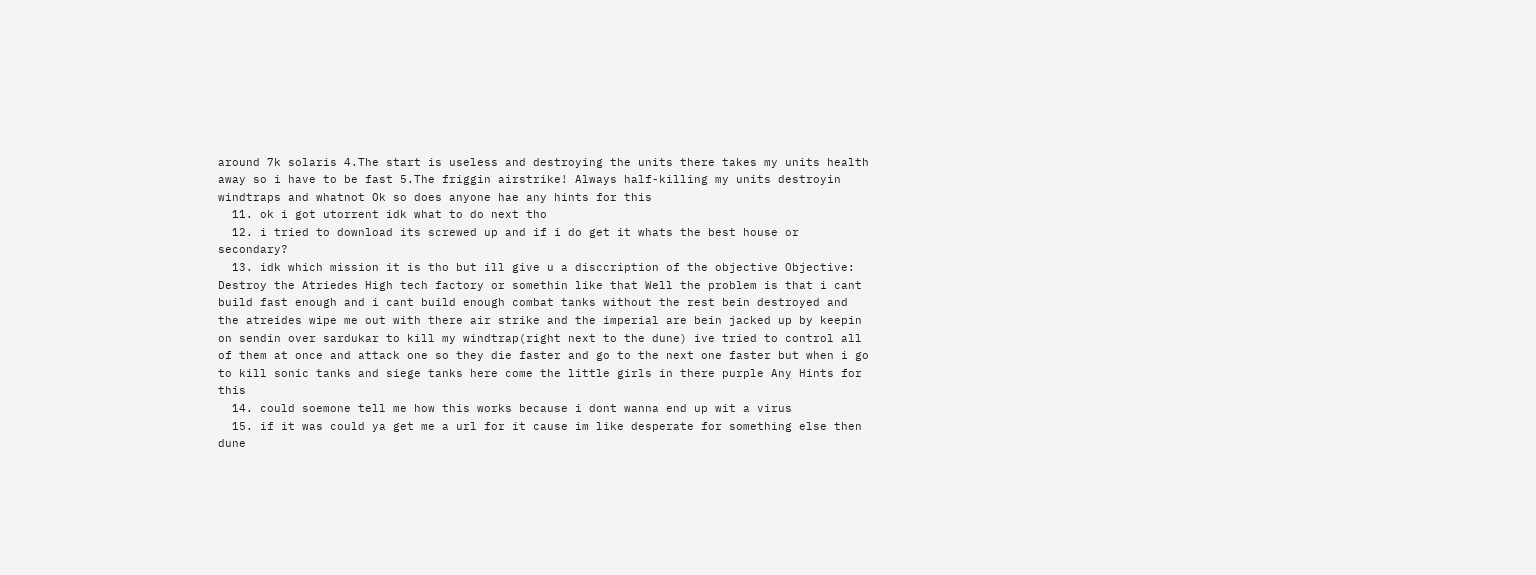around 7k solaris 4.The start is useless and destroying the units there takes my units health away so i have to be fast 5.The friggin airstrike! Always half-killing my units destroyin windtraps and whatnot Ok so does anyone hae any hints for this
  11. ok i got utorrent idk what to do next tho
  12. i tried to download its screwed up and if i do get it whats the best house or secondary?
  13. idk which mission it is tho but ill give u a disccription of the objective Objective: Destroy the Atriedes High tech factory or somethin like that Well the problem is that i cant build fast enough and i cant build enough combat tanks without the rest bein destroyed and the atreides wipe me out with there air strike and the imperial are bein jacked up by keepin on sendin over sardukar to kill my windtrap(right next to the dune) ive tried to control all of them at once and attack one so they die faster and go to the next one faster but when i go to kill sonic tanks and siege tanks here come the little girls in there purple Any Hints for this
  14. could soemone tell me how this works because i dont wanna end up wit a virus
  15. if it was could ya get me a url for it cause im like desperate for something else then dune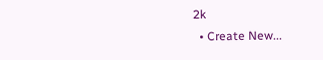2k
  • Create New...